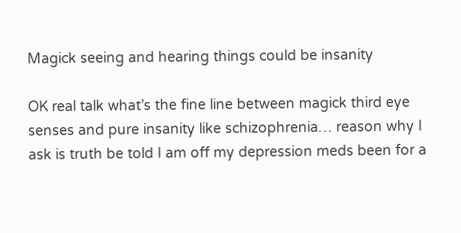Magick seeing and hearing things could be insanity

OK real talk what’s the fine line between magick third eye senses and pure insanity like schizophrenia… reason why I ask is truth be told I am off my depression meds been for a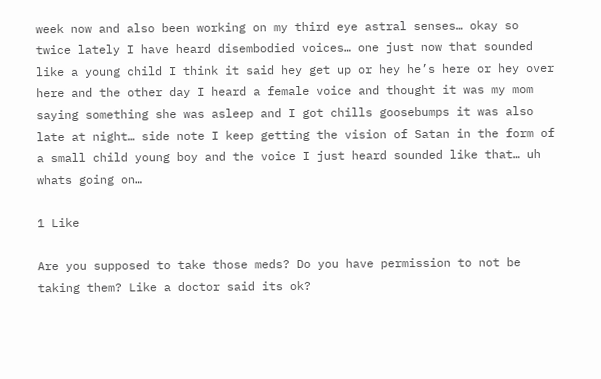week now and also been working on my third eye astral senses… okay so twice lately I have heard disembodied voices… one just now that sounded like a young child I think it said hey get up or hey he’s here or hey over here and the other day I heard a female voice and thought it was my mom saying something she was asleep and I got chills goosebumps it was also late at night… side note I keep getting the vision of Satan in the form of a small child young boy and the voice I just heard sounded like that… uh whats going on…

1 Like

Are you supposed to take those meds? Do you have permission to not be taking them? Like a doctor said its ok?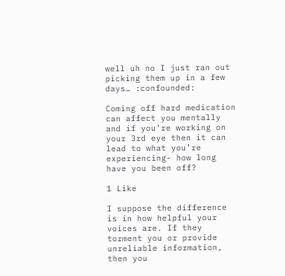well uh no I just ran out picking them up in a few days… :confounded:

Coming off hard medication can affect you mentally and if you’re working on your 3rd eye then it can lead to what you’re experiencing- how long have you been off?

1 Like

I suppose the difference is in how helpful your voices are. If they torment you or provide unreliable information, then you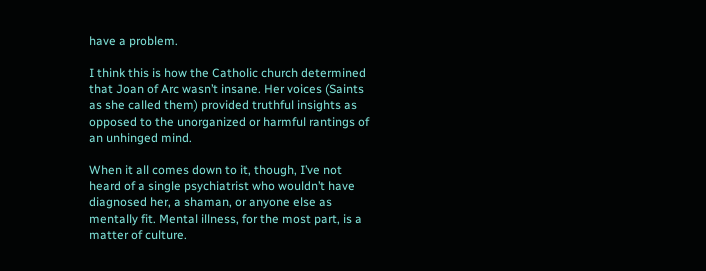have a problem.

I think this is how the Catholic church determined that Joan of Arc wasn’t insane. Her voices (Saints as she called them) provided truthful insights as opposed to the unorganized or harmful rantings of an unhinged mind.

When it all comes down to it, though, I’ve not heard of a single psychiatrist who wouldn’t have diagnosed her, a shaman, or anyone else as mentally fit. Mental illness, for the most part, is a matter of culture.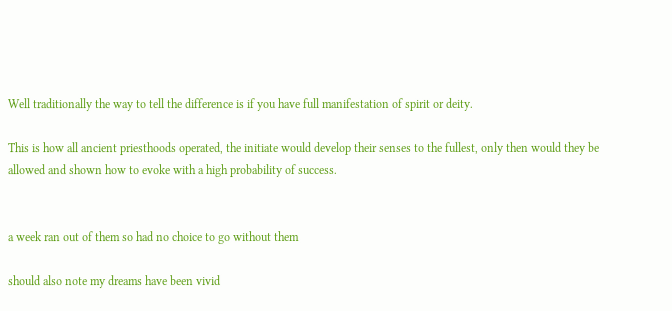Well traditionally the way to tell the difference is if you have full manifestation of spirit or deity.

This is how all ancient priesthoods operated, the initiate would develop their senses to the fullest, only then would they be allowed and shown how to evoke with a high probability of success.


a week ran out of them so had no choice to go without them

should also note my dreams have been vivid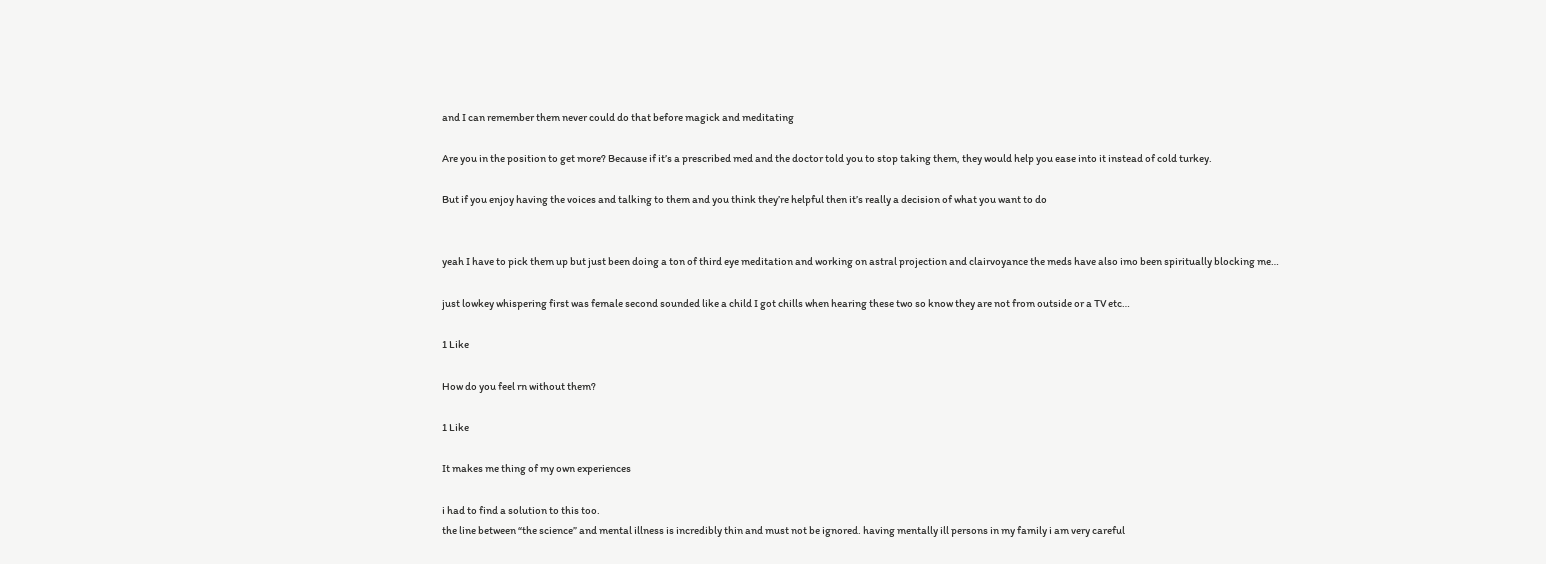and I can remember them never could do that before magick and meditating

Are you in the position to get more? Because if it’s a prescribed med and the doctor told you to stop taking them, they would help you ease into it instead of cold turkey.

But if you enjoy having the voices and talking to them and you think they’re helpful then it’s really a decision of what you want to do


yeah I have to pick them up but just been doing a ton of third eye meditation and working on astral projection and clairvoyance the meds have also imo been spiritually blocking me…

just lowkey whispering first was female second sounded like a child I got chills when hearing these two so know they are not from outside or a TV etc…

1 Like

How do you feel rn without them?

1 Like

It makes me thing of my own experiences

i had to find a solution to this too.
the line between “the science” and mental illness is incredibly thin and must not be ignored. having mentally ill persons in my family i am very careful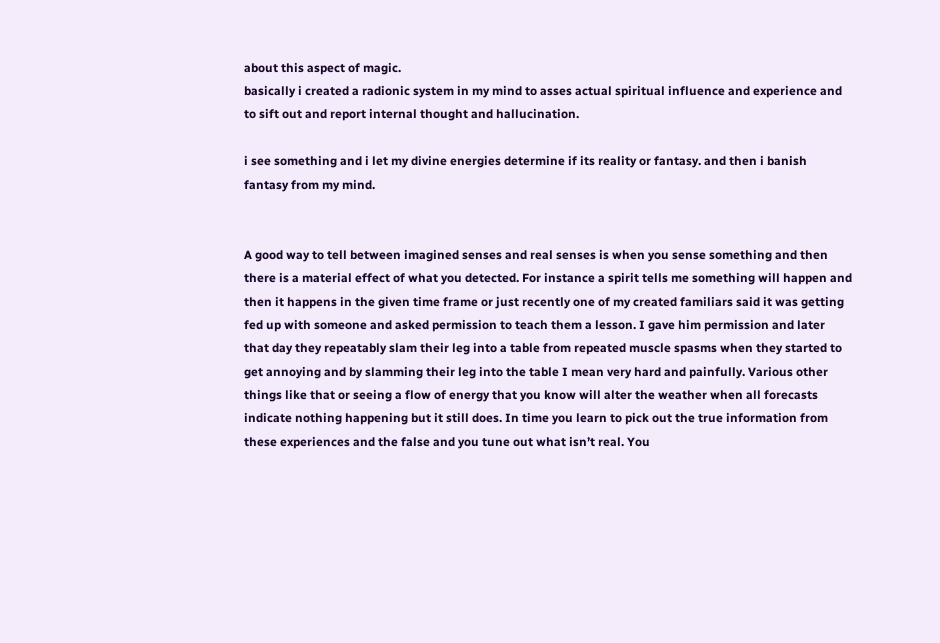about this aspect of magic.
basically i created a radionic system in my mind to asses actual spiritual influence and experience and to sift out and report internal thought and hallucination.

i see something and i let my divine energies determine if its reality or fantasy. and then i banish fantasy from my mind.


A good way to tell between imagined senses and real senses is when you sense something and then there is a material effect of what you detected. For instance a spirit tells me something will happen and then it happens in the given time frame or just recently one of my created familiars said it was getting fed up with someone and asked permission to teach them a lesson. I gave him permission and later that day they repeatably slam their leg into a table from repeated muscle spasms when they started to get annoying and by slamming their leg into the table I mean very hard and painfully. Various other things like that or seeing a flow of energy that you know will alter the weather when all forecasts indicate nothing happening but it still does. In time you learn to pick out the true information from these experiences and the false and you tune out what isn’t real. You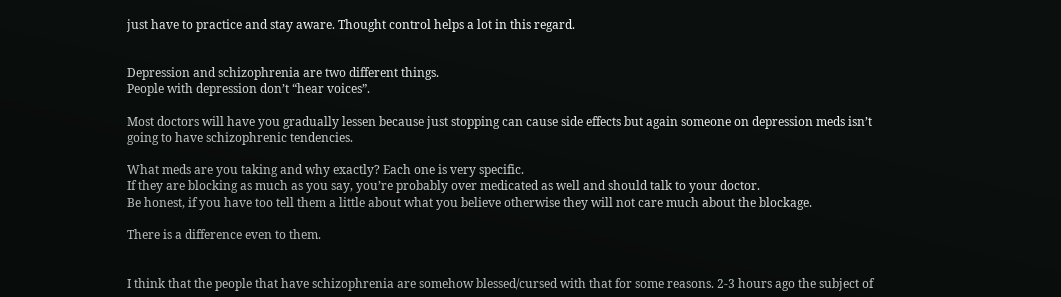just have to practice and stay aware. Thought control helps a lot in this regard.


Depression and schizophrenia are two different things.
People with depression don’t “hear voices”.

Most doctors will have you gradually lessen because just stopping can cause side effects but again someone on depression meds isn’t going to have schizophrenic tendencies.

What meds are you taking and why exactly? Each one is very specific.
If they are blocking as much as you say, you’re probably over medicated as well and should talk to your doctor.
Be honest, if you have too tell them a little about what you believe otherwise they will not care much about the blockage.

There is a difference even to them.


I think that the people that have schizophrenia are somehow blessed/cursed with that for some reasons. 2-3 hours ago the subject of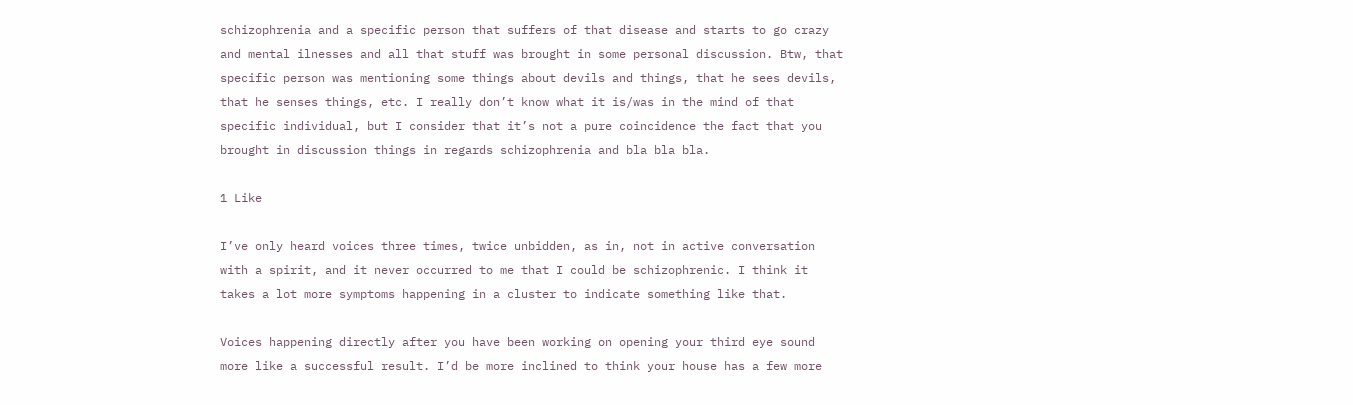schizophrenia and a specific person that suffers of that disease and starts to go crazy and mental ilnesses and all that stuff was brought in some personal discussion. Btw, that specific person was mentioning some things about devils and things, that he sees devils, that he senses things, etc. I really don’t know what it is/was in the mind of that specific individual, but I consider that it’s not a pure coincidence the fact that you brought in discussion things in regards schizophrenia and bla bla bla.

1 Like

I’ve only heard voices three times, twice unbidden, as in, not in active conversation with a spirit, and it never occurred to me that I could be schizophrenic. I think it takes a lot more symptoms happening in a cluster to indicate something like that.

Voices happening directly after you have been working on opening your third eye sound more like a successful result. I’d be more inclined to think your house has a few more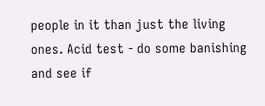people in it than just the living ones. Acid test - do some banishing and see if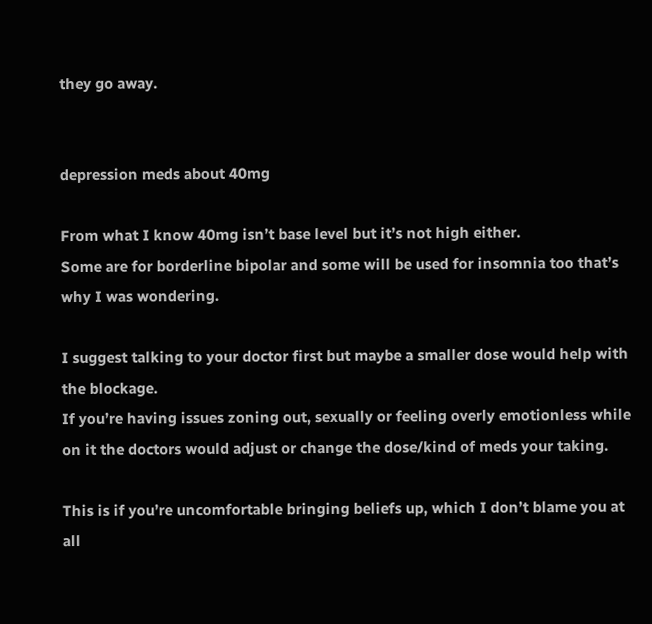they go away.


depression meds about 40mg

From what I know 40mg isn’t base level but it’s not high either.
Some are for borderline bipolar and some will be used for insomnia too that’s why I was wondering.

I suggest talking to your doctor first but maybe a smaller dose would help with the blockage.
If you’re having issues zoning out, sexually or feeling overly emotionless while on it the doctors would adjust or change the dose/kind of meds your taking.

This is if you’re uncomfortable bringing beliefs up, which I don’t blame you at all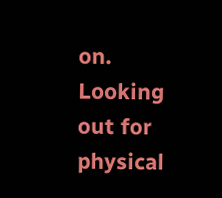on.
Looking out for physical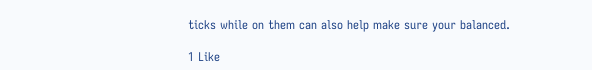ticks while on them can also help make sure your balanced.

1 Like